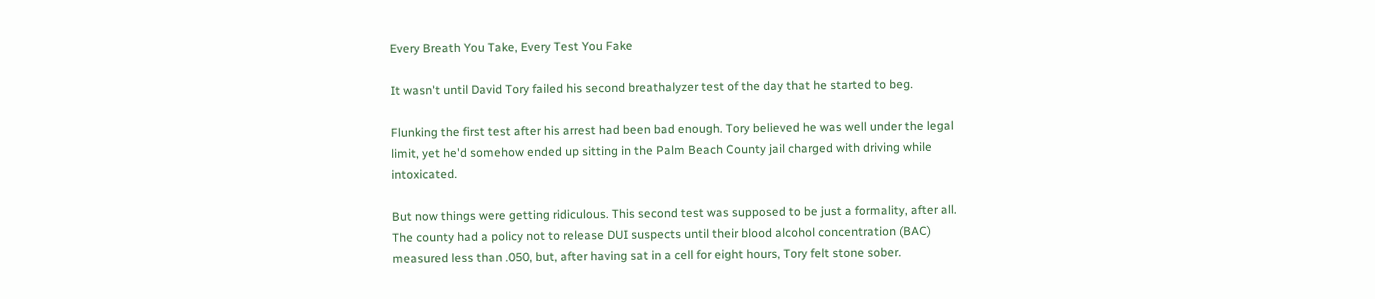Every Breath You Take, Every Test You Fake

It wasn't until David Tory failed his second breathalyzer test of the day that he started to beg.

Flunking the first test after his arrest had been bad enough. Tory believed he was well under the legal limit, yet he'd somehow ended up sitting in the Palm Beach County jail charged with driving while intoxicated.

But now things were getting ridiculous. This second test was supposed to be just a formality, after all. The county had a policy not to release DUI suspects until their blood alcohol concentration (BAC) measured less than .050, but, after having sat in a cell for eight hours, Tory felt stone sober.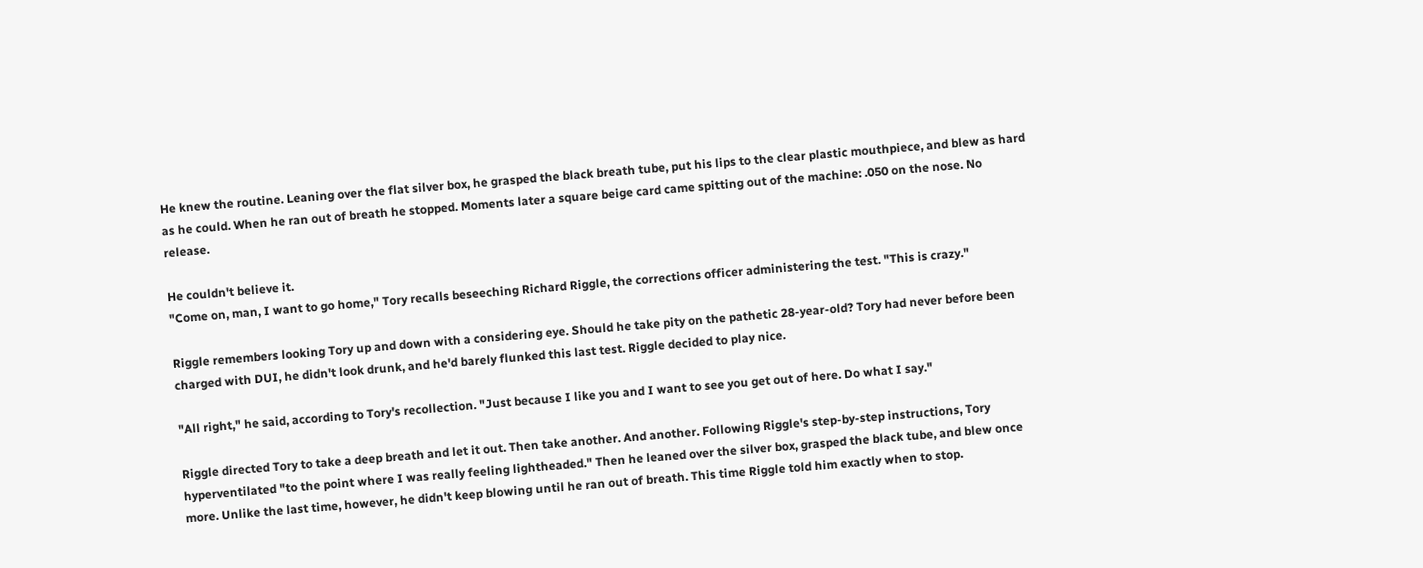He knew the routine. Leaning over the flat silver box, he grasped the black breath tube, put his lips to the clear plastic mouthpiece, and blew as hard as he could. When he ran out of breath he stopped. Moments later a square beige card came spitting out of the machine: .050 on the nose. No release.

He couldn't believe it.
"Come on, man, I want to go home," Tory recalls beseeching Richard Riggle, the corrections officer administering the test. "This is crazy."

Riggle remembers looking Tory up and down with a considering eye. Should he take pity on the pathetic 28-year-old? Tory had never before been charged with DUI, he didn't look drunk, and he'd barely flunked this last test. Riggle decided to play nice.

"All right," he said, according to Tory's recollection. "Just because I like you and I want to see you get out of here. Do what I say."

Riggle directed Tory to take a deep breath and let it out. Then take another. And another. Following Riggle's step-by-step instructions, Tory hyperventilated "to the point where I was really feeling lightheaded." Then he leaned over the silver box, grasped the black tube, and blew once more. Unlike the last time, however, he didn't keep blowing until he ran out of breath. This time Riggle told him exactly when to stop.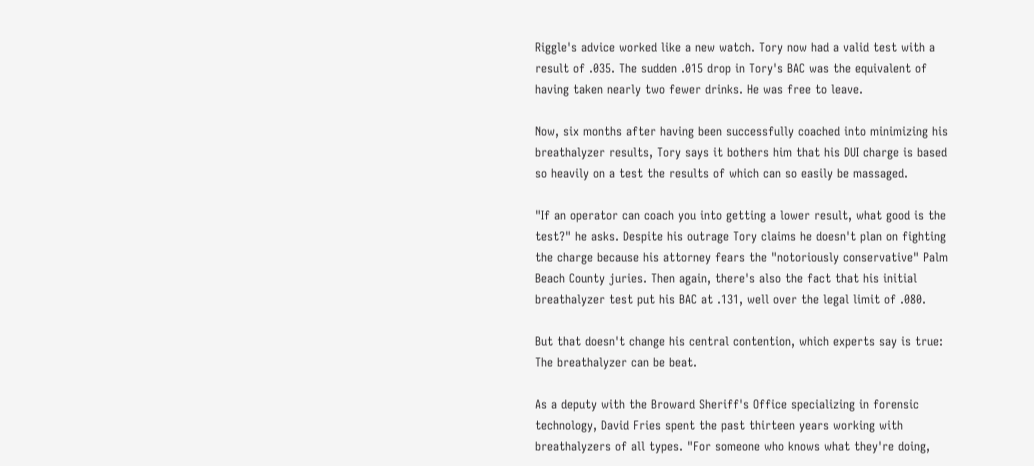Riggle's advice worked like a new watch. Tory now had a valid test with a result of .035. The sudden .015 drop in Tory's BAC was the equivalent of having taken nearly two fewer drinks. He was free to leave.

Now, six months after having been successfully coached into minimizing his breathalyzer results, Tory says it bothers him that his DUI charge is based so heavily on a test the results of which can so easily be massaged.

"If an operator can coach you into getting a lower result, what good is the test?" he asks. Despite his outrage Tory claims he doesn't plan on fighting the charge because his attorney fears the "notoriously conservative" Palm Beach County juries. Then again, there's also the fact that his initial breathalyzer test put his BAC at .131, well over the legal limit of .080.

But that doesn't change his central contention, which experts say is true: The breathalyzer can be beat.

As a deputy with the Broward Sheriff's Office specializing in forensic technology, David Fries spent the past thirteen years working with breathalyzers of all types. "For someone who knows what they're doing,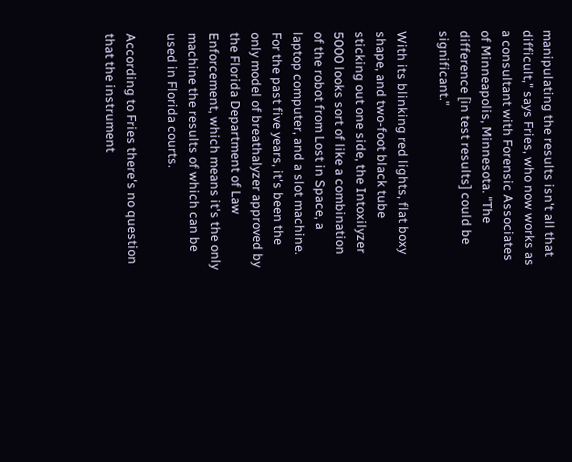manipulating the results isn't all that difficult," says Fries, who now works as a consultant with Forensic Associates of Minneapolis, Minnesota. "The difference [in test results] could be significant."

With its blinking red lights, flat boxy shape, and two-foot black tube sticking out one side, the Intoxilyzer 5000 looks sort of like a combination of the robot from Lost in Space, a laptop computer, and a slot machine. For the past five years, it's been the only model of breathalyzer approved by the Florida Department of Law Enforcement, which means it's the only machine the results of which can be used in Florida courts.

According to Fries there's no question that the instrument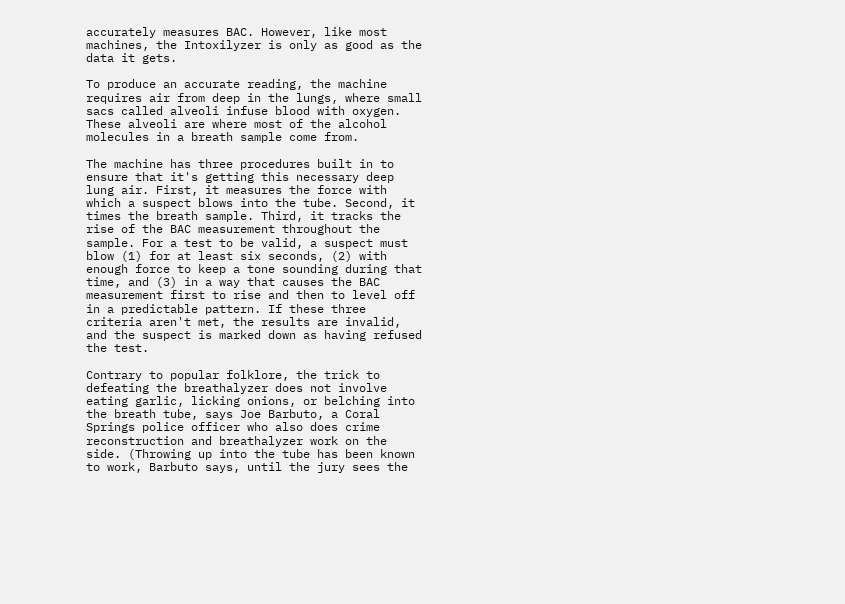accurately measures BAC. However, like most machines, the Intoxilyzer is only as good as the data it gets.

To produce an accurate reading, the machine requires air from deep in the lungs, where small sacs called alveoli infuse blood with oxygen. These alveoli are where most of the alcohol molecules in a breath sample come from.

The machine has three procedures built in to ensure that it's getting this necessary deep lung air. First, it measures the force with which a suspect blows into the tube. Second, it times the breath sample. Third, it tracks the rise of the BAC measurement throughout the sample. For a test to be valid, a suspect must blow (1) for at least six seconds, (2) with enough force to keep a tone sounding during that time, and (3) in a way that causes the BAC measurement first to rise and then to level off in a predictable pattern. If these three criteria aren't met, the results are invalid, and the suspect is marked down as having refused the test.

Contrary to popular folklore, the trick to defeating the breathalyzer does not involve eating garlic, licking onions, or belching into the breath tube, says Joe Barbuto, a Coral Springs police officer who also does crime reconstruction and breathalyzer work on the side. (Throwing up into the tube has been known to work, Barbuto says, until the jury sees the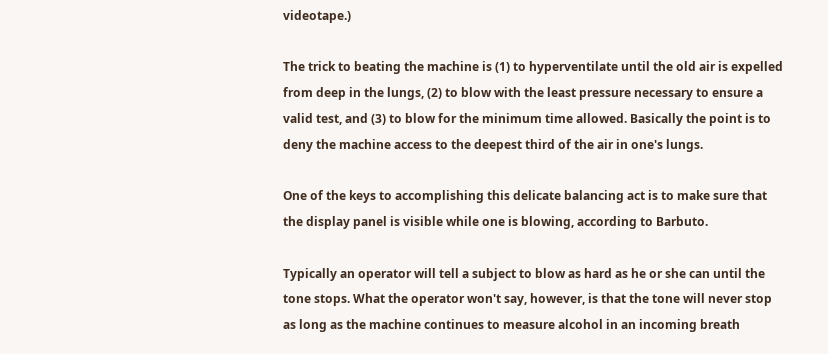videotape.)

The trick to beating the machine is (1) to hyperventilate until the old air is expelled from deep in the lungs, (2) to blow with the least pressure necessary to ensure a valid test, and (3) to blow for the minimum time allowed. Basically the point is to deny the machine access to the deepest third of the air in one's lungs.

One of the keys to accomplishing this delicate balancing act is to make sure that the display panel is visible while one is blowing, according to Barbuto.

Typically an operator will tell a subject to blow as hard as he or she can until the tone stops. What the operator won't say, however, is that the tone will never stop as long as the machine continues to measure alcohol in an incoming breath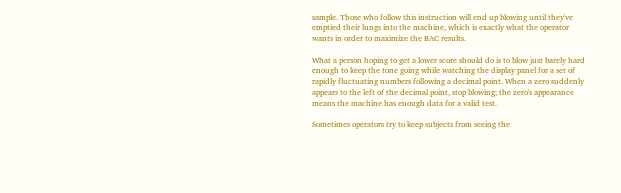sample. Those who follow this instruction will end up blowing until they've emptied their lungs into the machine, which is exactly what the operator wants in order to maximize the BAC results.

What a person hoping to get a lower score should do is to blow just barely hard enough to keep the tone going while watching the display panel for a set of rapidly fluctuating numbers following a decimal point. When a zero suddenly appears to the left of the decimal point, stop blowing; the zero's appearance means the machine has enough data for a valid test.

Sometimes operators try to keep subjects from seeing the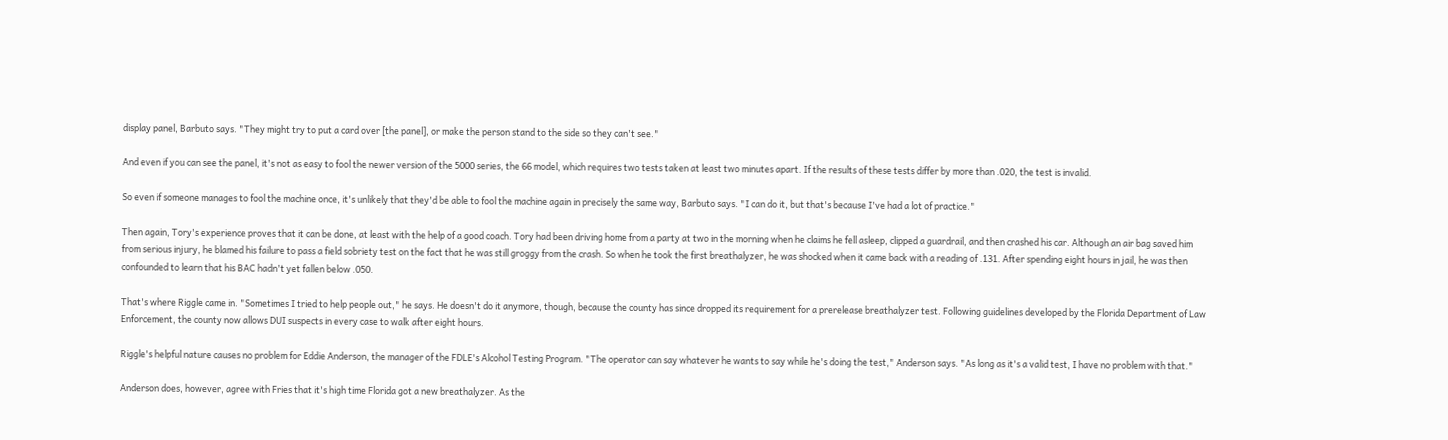display panel, Barbuto says. "They might try to put a card over [the panel], or make the person stand to the side so they can't see."

And even if you can see the panel, it's not as easy to fool the newer version of the 5000 series, the 66 model, which requires two tests taken at least two minutes apart. If the results of these tests differ by more than .020, the test is invalid.

So even if someone manages to fool the machine once, it's unlikely that they'd be able to fool the machine again in precisely the same way, Barbuto says. "I can do it, but that's because I've had a lot of practice."

Then again, Tory's experience proves that it can be done, at least with the help of a good coach. Tory had been driving home from a party at two in the morning when he claims he fell asleep, clipped a guardrail, and then crashed his car. Although an air bag saved him from serious injury, he blamed his failure to pass a field sobriety test on the fact that he was still groggy from the crash. So when he took the first breathalyzer, he was shocked when it came back with a reading of .131. After spending eight hours in jail, he was then confounded to learn that his BAC hadn't yet fallen below .050.

That's where Riggle came in. "Sometimes I tried to help people out," he says. He doesn't do it anymore, though, because the county has since dropped its requirement for a prerelease breathalyzer test. Following guidelines developed by the Florida Department of Law Enforcement, the county now allows DUI suspects in every case to walk after eight hours.

Riggle's helpful nature causes no problem for Eddie Anderson, the manager of the FDLE's Alcohol Testing Program. "The operator can say whatever he wants to say while he's doing the test," Anderson says. "As long as it's a valid test, I have no problem with that."

Anderson does, however, agree with Fries that it's high time Florida got a new breathalyzer. As the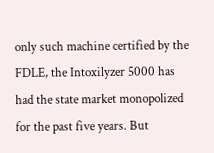only such machine certified by the FDLE, the Intoxilyzer 5000 has had the state market monopolized for the past five years. But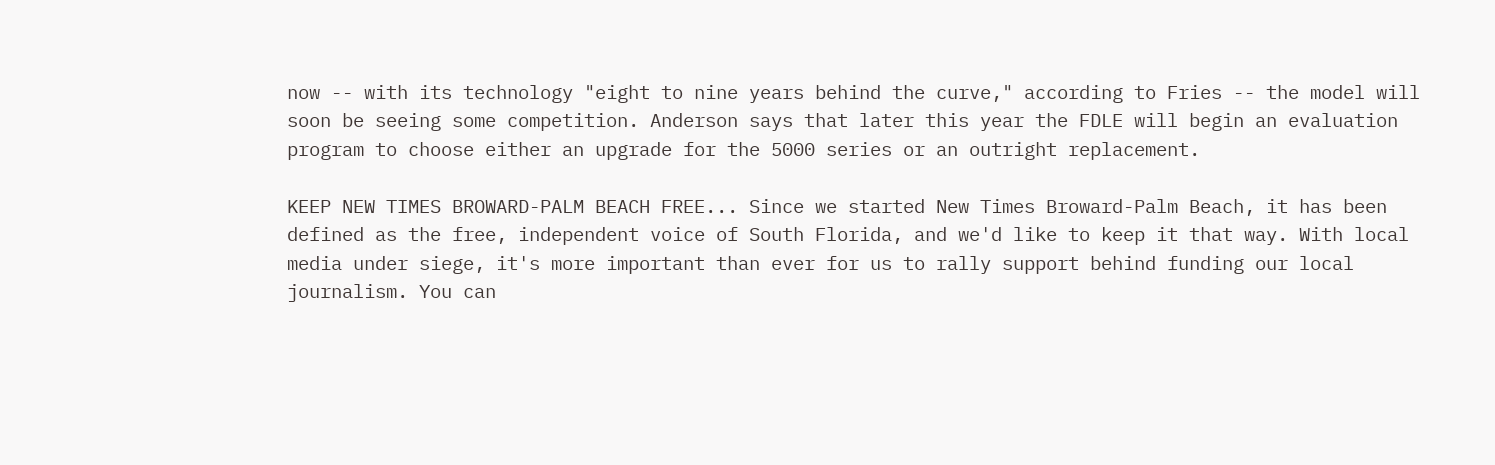now -- with its technology "eight to nine years behind the curve," according to Fries -- the model will soon be seeing some competition. Anderson says that later this year the FDLE will begin an evaluation program to choose either an upgrade for the 5000 series or an outright replacement.

KEEP NEW TIMES BROWARD-PALM BEACH FREE... Since we started New Times Broward-Palm Beach, it has been defined as the free, independent voice of South Florida, and we'd like to keep it that way. With local media under siege, it's more important than ever for us to rally support behind funding our local journalism. You can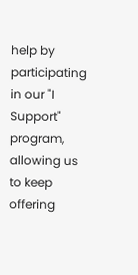help by participating in our "I Support" program, allowing us to keep offering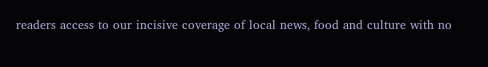readers access to our incisive coverage of local news, food and culture with no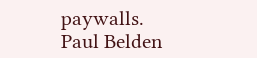paywalls.
Paul Belden